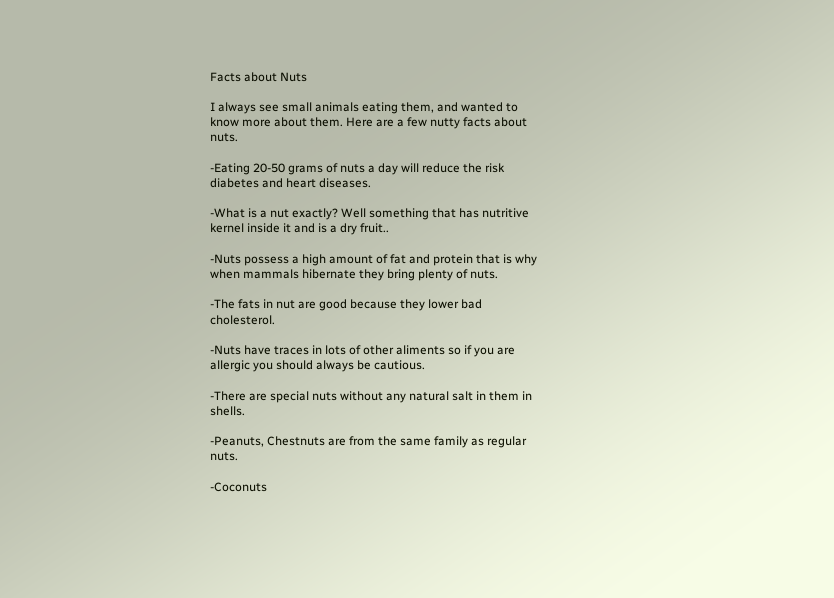Facts about Nuts

I always see small animals eating them, and wanted to know more about them. Here are a few nutty facts about nuts.

-Eating 20-50 grams of nuts a day will reduce the risk diabetes and heart diseases.

-What is a nut exactly? Well something that has nutritive kernel inside it and is a dry fruit..

-Nuts possess a high amount of fat and protein that is why when mammals hibernate they bring plenty of nuts.

-The fats in nut are good because they lower bad cholesterol.

-Nuts have traces in lots of other aliments so if you are allergic you should always be cautious.

-There are special nuts without any natural salt in them in shells.

-Peanuts, Chestnuts are from the same family as regular nuts.

-Coconuts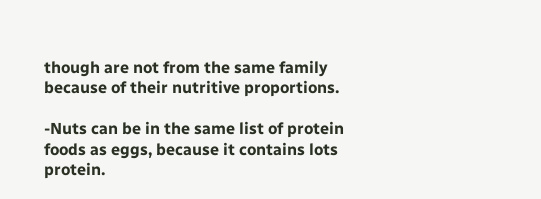though are not from the same family because of their nutritive proportions.

-Nuts can be in the same list of protein foods as eggs, because it contains lots protein.